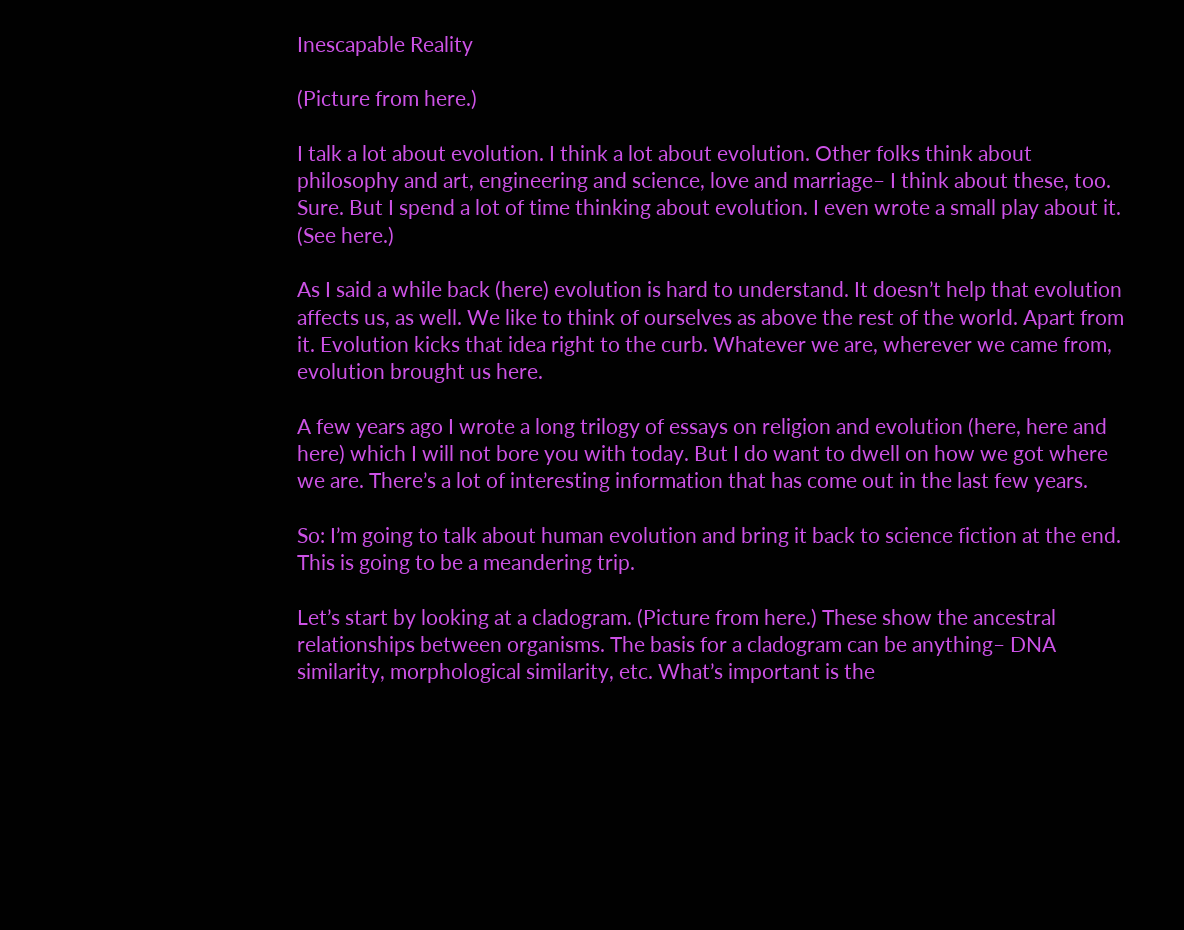Inescapable Reality

(Picture from here.)

I talk a lot about evolution. I think a lot about evolution. Other folks think about philosophy and art, engineering and science, love and marriage– I think about these, too. Sure. But I spend a lot of time thinking about evolution. I even wrote a small play about it. (See here.)

As I said a while back (here) evolution is hard to understand. It doesn’t help that evolution affects us, as well. We like to think of ourselves as above the rest of the world. Apart from it. Evolution kicks that idea right to the curb. Whatever we are, wherever we came from, evolution brought us here.

A few years ago I wrote a long trilogy of essays on religion and evolution (here, here and here) which I will not bore you with today. But I do want to dwell on how we got where we are. There’s a lot of interesting information that has come out in the last few years.

So: I’m going to talk about human evolution and bring it back to science fiction at the end. This is going to be a meandering trip.

Let’s start by looking at a cladogram. (Picture from here.) These show the ancestral relationships between organisms. The basis for a cladogram can be anything– DNA similarity, morphological similarity, etc. What’s important is the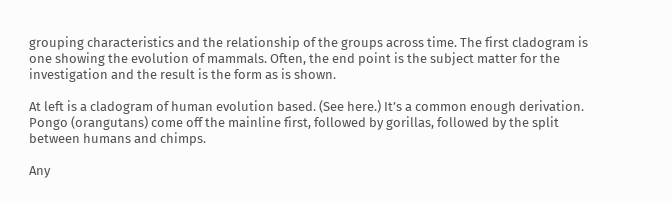grouping characteristics and the relationship of the groups across time. The first cladogram is one showing the evolution of mammals. Often, the end point is the subject matter for the investigation and the result is the form as is shown.

At left is a cladogram of human evolution based. (See here.) It’s a common enough derivation. Pongo (orangutans) come off the mainline first, followed by gorillas, followed by the split between humans and chimps.

Any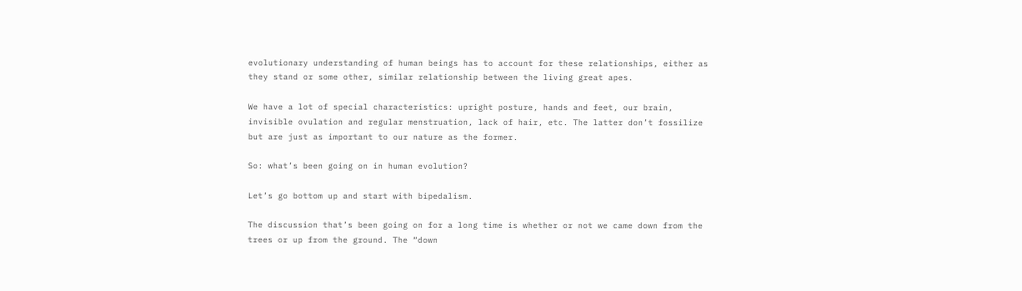evolutionary understanding of human beings has to account for these relationships, either as they stand or some other, similar relationship between the living great apes.

We have a lot of special characteristics: upright posture, hands and feet, our brain, invisible ovulation and regular menstruation, lack of hair, etc. The latter don’t fossilize but are just as important to our nature as the former.

So: what’s been going on in human evolution?

Let’s go bottom up and start with bipedalism.

The discussion that’s been going on for a long time is whether or not we came down from the trees or up from the ground. The “down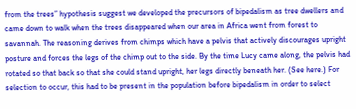from the trees” hypothesis suggest we developed the precursors of bipedalism as tree dwellers and came down to walk when the trees disappeared when our area in Africa went from forest to savannah. The reasoning derives from chimps which have a pelvis that actively discourages upright posture and forces the legs of the chimp out to the side. By the time Lucy came along, the pelvis had rotated so that back so that she could stand upright, her legs directly beneath her. (See here.) For selection to occur, this had to be present in the population before bipedalism in order to select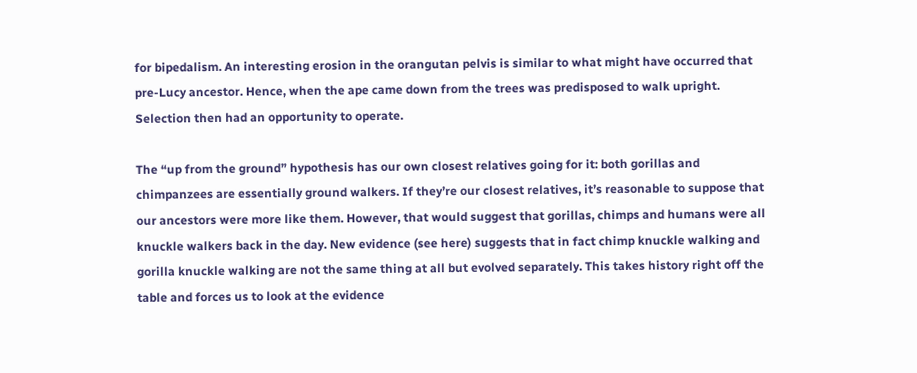for bipedalism. An interesting erosion in the orangutan pelvis is similar to what might have occurred that pre-Lucy ancestor. Hence, when the ape came down from the trees was predisposed to walk upright. Selection then had an opportunity to operate.

The “up from the ground” hypothesis has our own closest relatives going for it: both gorillas and chimpanzees are essentially ground walkers. If they’re our closest relatives, it’s reasonable to suppose that our ancestors were more like them. However, that would suggest that gorillas, chimps and humans were all knuckle walkers back in the day. New evidence (see here) suggests that in fact chimp knuckle walking and gorilla knuckle walking are not the same thing at all but evolved separately. This takes history right off the table and forces us to look at the evidence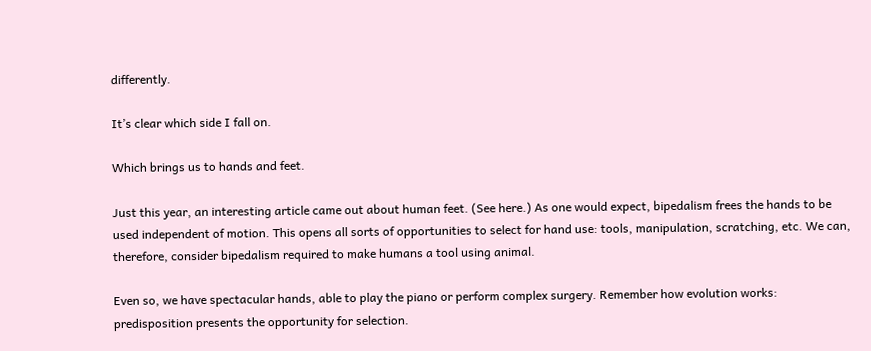differently.

It’s clear which side I fall on.

Which brings us to hands and feet.

Just this year, an interesting article came out about human feet. (See here.) As one would expect, bipedalism frees the hands to be used independent of motion. This opens all sorts of opportunities to select for hand use: tools, manipulation, scratching, etc. We can, therefore, consider bipedalism required to make humans a tool using animal.

Even so, we have spectacular hands, able to play the piano or perform complex surgery. Remember how evolution works: predisposition presents the opportunity for selection.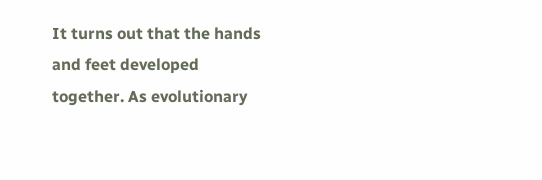It turns out that the hands and feet developed together. As evolutionary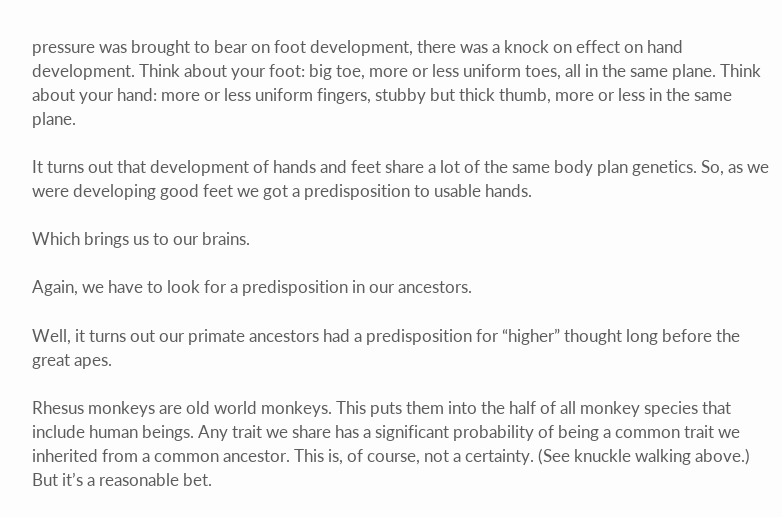pressure was brought to bear on foot development, there was a knock on effect on hand development. Think about your foot: big toe, more or less uniform toes, all in the same plane. Think about your hand: more or less uniform fingers, stubby but thick thumb, more or less in the same plane.

It turns out that development of hands and feet share a lot of the same body plan genetics. So, as we were developing good feet we got a predisposition to usable hands.

Which brings us to our brains.

Again, we have to look for a predisposition in our ancestors.

Well, it turns out our primate ancestors had a predisposition for “higher” thought long before the great apes.

Rhesus monkeys are old world monkeys. This puts them into the half of all monkey species that include human beings. Any trait we share has a significant probability of being a common trait we inherited from a common ancestor. This is, of course, not a certainty. (See knuckle walking above.) But it’s a reasonable bet.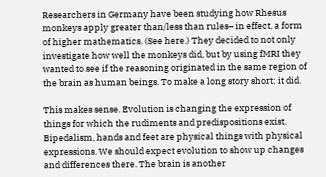Researchers in Germany have been studying how Rhesus monkeys apply greater than/less than rules– in effect, a form of higher mathematics. (See here.) They decided to not only investigate how well the monkeys did, but by using fMRI they wanted to see if the reasoning originated in the same region of the brain as human beings. To make a long story short: it did.

This makes sense. Evolution is changing the expression of things for which the rudiments and predispositions exist. Bipedalism, hands and feet are physical things with physical expressions. We should expect evolution to show up changes and differences there. The brain is another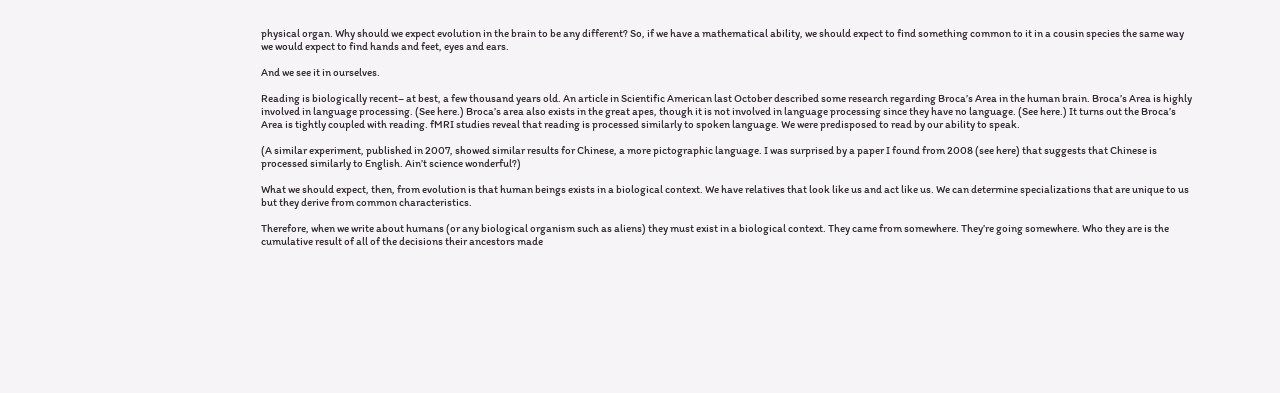physical organ. Why should we expect evolution in the brain to be any different? So, if we have a mathematical ability, we should expect to find something common to it in a cousin species the same way we would expect to find hands and feet, eyes and ears.

And we see it in ourselves.

Reading is biologically recent– at best, a few thousand years old. An article in Scientific American last October described some research regarding Broca’s Area in the human brain. Broca’s Area is highly involved in language processing. (See here.) Broca’s area also exists in the great apes, though it is not involved in language processing since they have no language. (See here.) It turns out the Broca’s Area is tightly coupled with reading. fMRI studies reveal that reading is processed similarly to spoken language. We were predisposed to read by our ability to speak.

(A similar experiment, published in 2007, showed similar results for Chinese, a more pictographic language. I was surprised by a paper I found from 2008 (see here) that suggests that Chinese is processed similarly to English. Ain’t science wonderful?)

What we should expect, then, from evolution is that human beings exists in a biological context. We have relatives that look like us and act like us. We can determine specializations that are unique to us but they derive from common characteristics.

Therefore, when we write about humans (or any biological organism such as aliens) they must exist in a biological context. They came from somewhere. They’re going somewhere. Who they are is the cumulative result of all of the decisions their ancestors made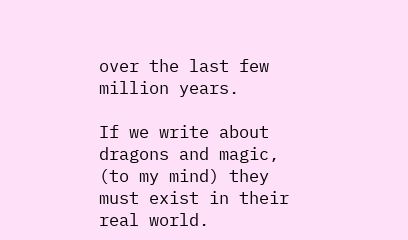over the last few million years.

If we write about dragons and magic, (to my mind) they must exist in their real world.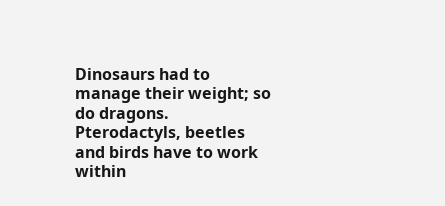Dinosaurs had to manage their weight; so do dragons. Pterodactyls, beetles and birds have to work within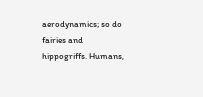aerodynamics; so do fairies and hippogriffs. Humans,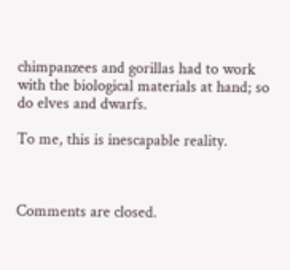chimpanzees and gorillas had to work with the biological materials at hand; so do elves and dwarfs.

To me, this is inescapable reality.



Comments are closed.